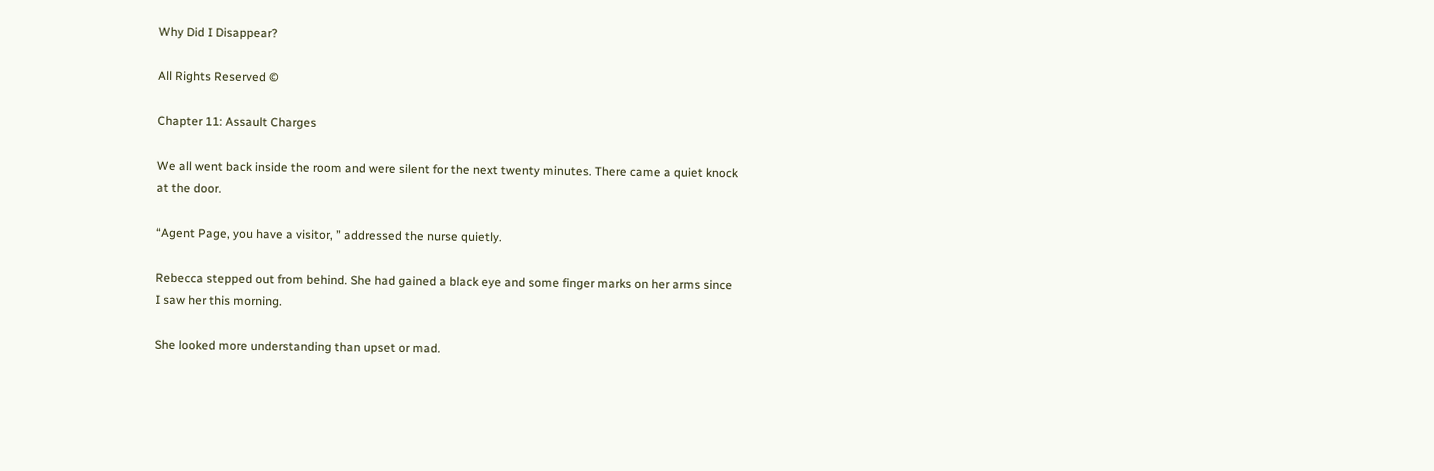Why Did I Disappear?

All Rights Reserved ©

Chapter 11: Assault Charges

We all went back inside the room and were silent for the next twenty minutes. There came a quiet knock at the door.

“Agent Page, you have a visitor, ” addressed the nurse quietly.

Rebecca stepped out from behind. She had gained a black eye and some finger marks on her arms since I saw her this morning.

She looked more understanding than upset or mad.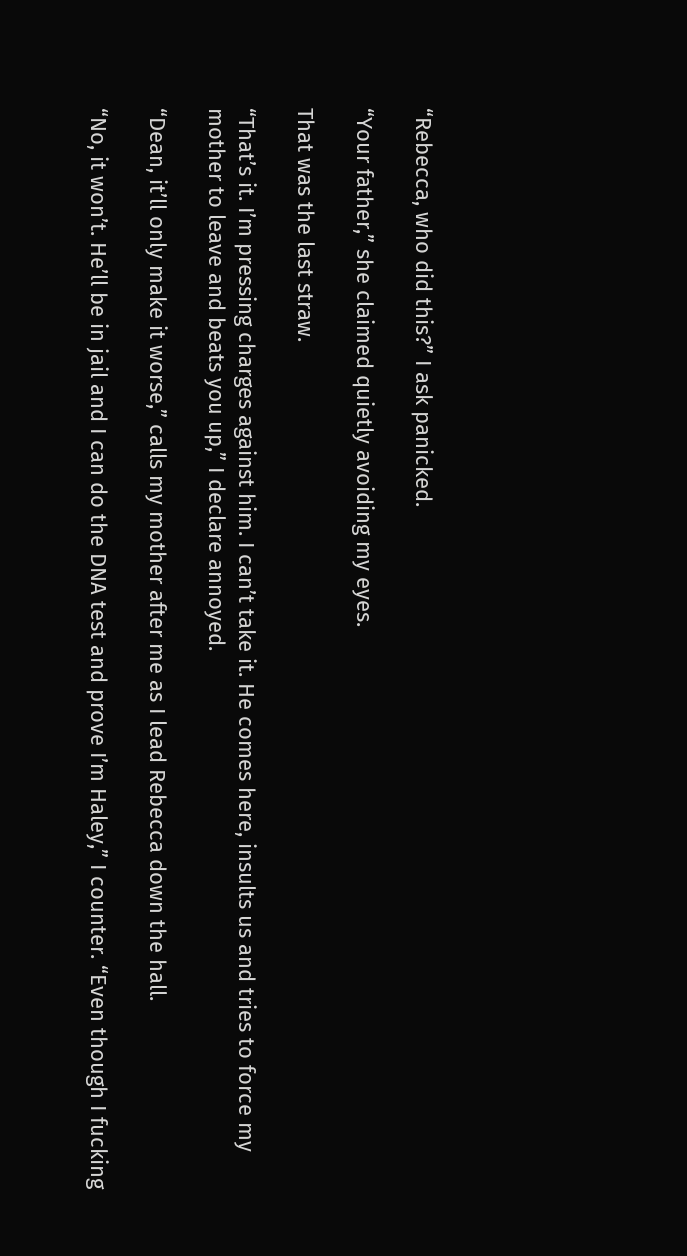“Rebecca, who did this?” I ask panicked.

“Your father,” she claimed quietly avoiding my eyes.

That was the last straw.

“That’s it. I’m pressing charges against him. I can’t take it. He comes here, insults us and tries to force my mother to leave and beats you up,” I declare annoyed.

“Dean, it’ll only make it worse,” calls my mother after me as I lead Rebecca down the hall.

“No, it won’t. He’ll be in jail and I can do the DNA test and prove I’m Haley,” I counter. “Even though I fucking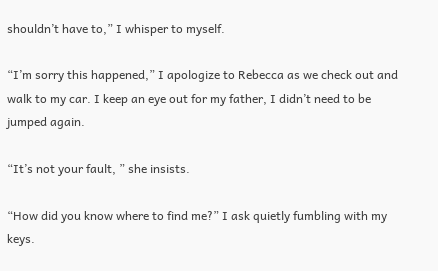shouldn’t have to,” I whisper to myself.

“I’m sorry this happened,” I apologize to Rebecca as we check out and walk to my car. I keep an eye out for my father, I didn’t need to be jumped again.

“It’s not your fault, ” she insists.

“How did you know where to find me?” I ask quietly fumbling with my keys.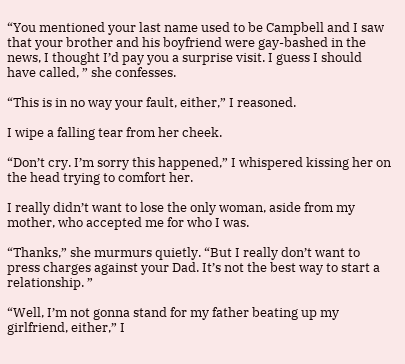“You mentioned your last name used to be Campbell and I saw that your brother and his boyfriend were gay-bashed in the news, I thought I’d pay you a surprise visit. I guess I should have called, ” she confesses.

“This is in no way your fault, either,” I reasoned.

I wipe a falling tear from her cheek.

“Don’t cry. I’m sorry this happened,” I whispered kissing her on the head trying to comfort her.

I really didn’t want to lose the only woman, aside from my mother, who accepted me for who I was.

“Thanks,” she murmurs quietly. “But I really don’t want to press charges against your Dad. It’s not the best way to start a relationship. ”

“Well, I’m not gonna stand for my father beating up my girlfriend, either,” I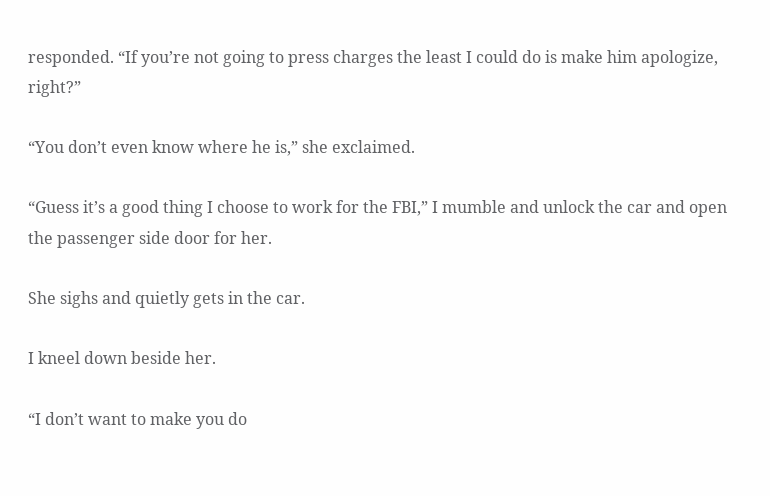responded. “If you’re not going to press charges the least I could do is make him apologize, right?”

“You don’t even know where he is,” she exclaimed.

“Guess it’s a good thing I choose to work for the FBI,” I mumble and unlock the car and open the passenger side door for her.

She sighs and quietly gets in the car.

I kneel down beside her.

“I don’t want to make you do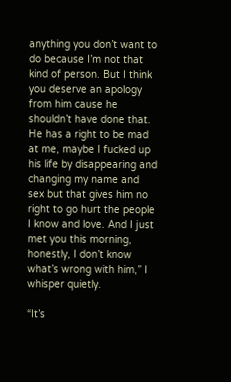anything you don’t want to do because I’m not that kind of person. But I think you deserve an apology from him cause he shouldn’t have done that. He has a right to be mad at me, maybe I fucked up his life by disappearing and changing my name and sex but that gives him no right to go hurt the people I know and love. And I just met you this morning, honestly, I don’t know what’s wrong with him,” I whisper quietly.

“It’s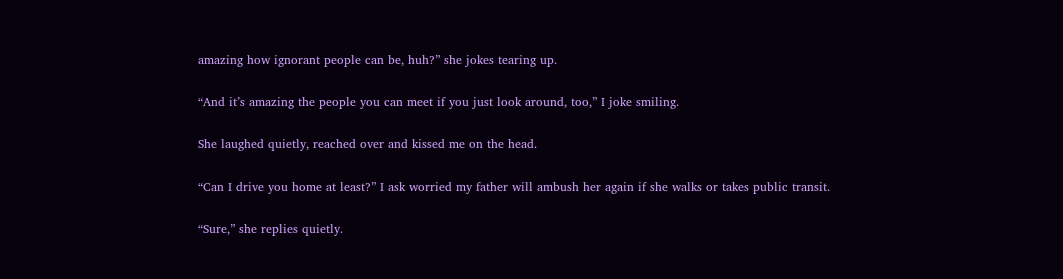amazing how ignorant people can be, huh?” she jokes tearing up.

“And it’s amazing the people you can meet if you just look around, too,” I joke smiling.

She laughed quietly, reached over and kissed me on the head.

“Can I drive you home at least?” I ask worried my father will ambush her again if she walks or takes public transit.

“Sure,” she replies quietly.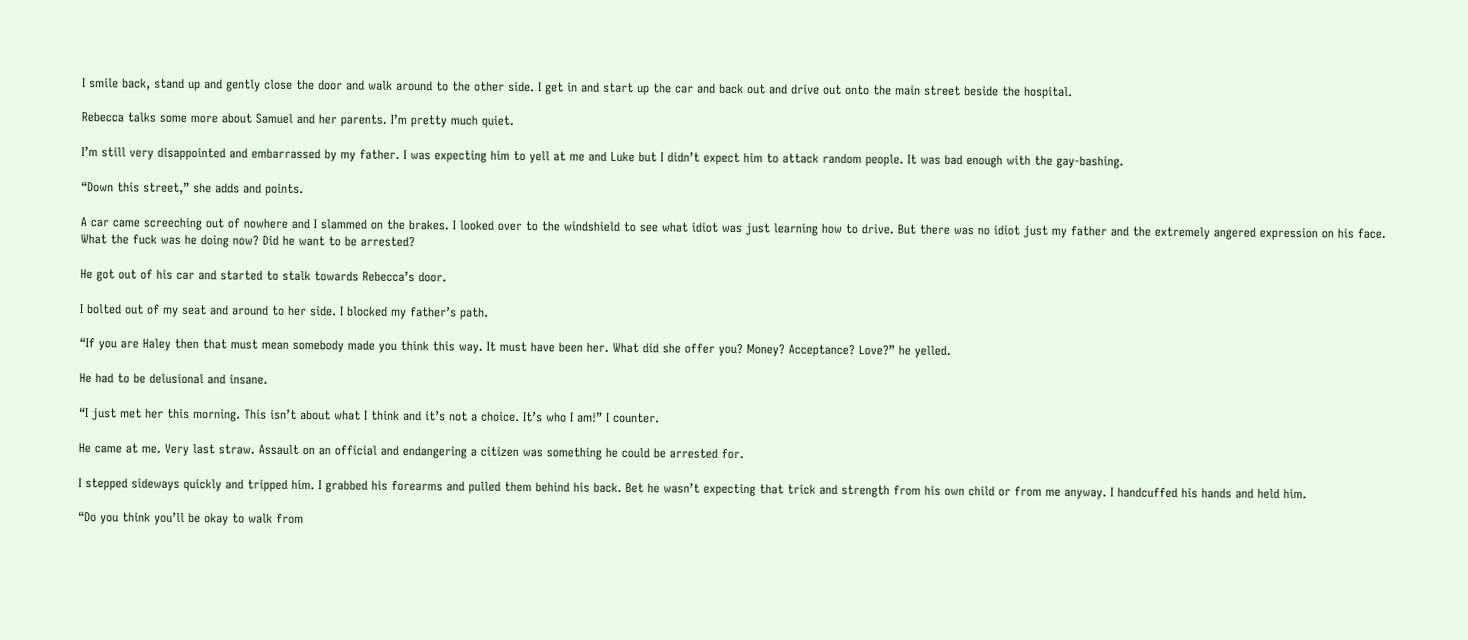I smile back, stand up and gently close the door and walk around to the other side. I get in and start up the car and back out and drive out onto the main street beside the hospital.

Rebecca talks some more about Samuel and her parents. I’m pretty much quiet.

I’m still very disappointed and embarrassed by my father. I was expecting him to yell at me and Luke but I didn’t expect him to attack random people. It was bad enough with the gay-bashing.

“Down this street,” she adds and points.

A car came screeching out of nowhere and I slammed on the brakes. I looked over to the windshield to see what idiot was just learning how to drive. But there was no idiot just my father and the extremely angered expression on his face. What the fuck was he doing now? Did he want to be arrested?

He got out of his car and started to stalk towards Rebecca’s door.

I bolted out of my seat and around to her side. I blocked my father’s path.

“If you are Haley then that must mean somebody made you think this way. It must have been her. What did she offer you? Money? Acceptance? Love?” he yelled.

He had to be delusional and insane.

“I just met her this morning. This isn’t about what I think and it’s not a choice. It’s who I am!” I counter.

He came at me. Very last straw. Assault on an official and endangering a citizen was something he could be arrested for.

I stepped sideways quickly and tripped him. I grabbed his forearms and pulled them behind his back. Bet he wasn’t expecting that trick and strength from his own child or from me anyway. I handcuffed his hands and held him.

“Do you think you’ll be okay to walk from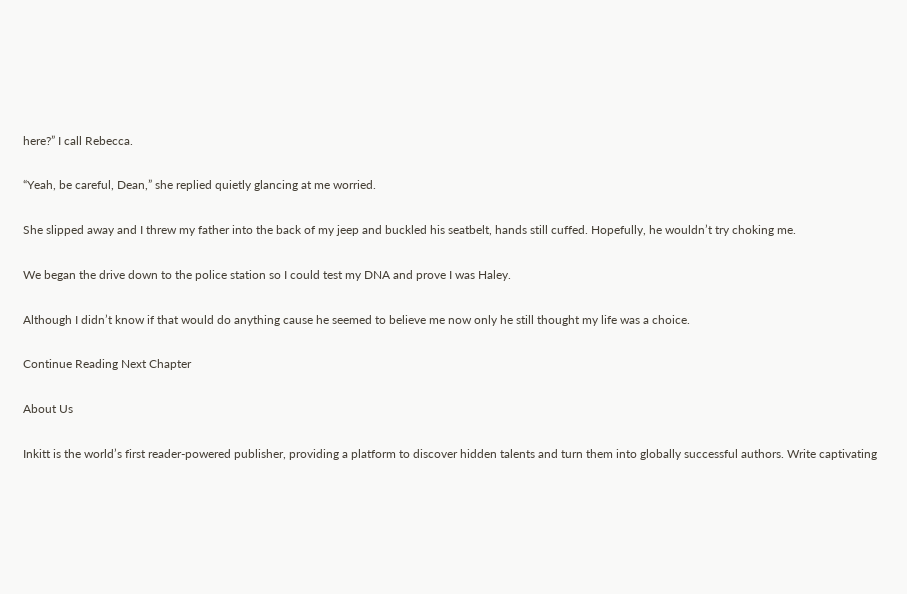here?” I call Rebecca.

“Yeah, be careful, Dean,” she replied quietly glancing at me worried.

She slipped away and I threw my father into the back of my jeep and buckled his seatbelt, hands still cuffed. Hopefully, he wouldn’t try choking me.

We began the drive down to the police station so I could test my DNA and prove I was Haley.

Although I didn’t know if that would do anything cause he seemed to believe me now only he still thought my life was a choice.

Continue Reading Next Chapter

About Us

Inkitt is the world’s first reader-powered publisher, providing a platform to discover hidden talents and turn them into globally successful authors. Write captivating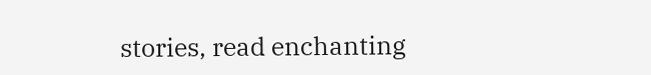stories, read enchanting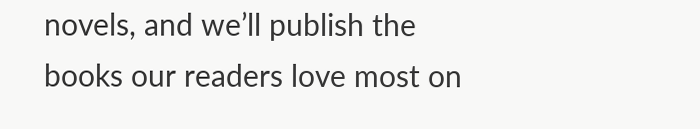novels, and we’ll publish the books our readers love most on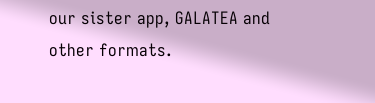our sister app, GALATEA and other formats.